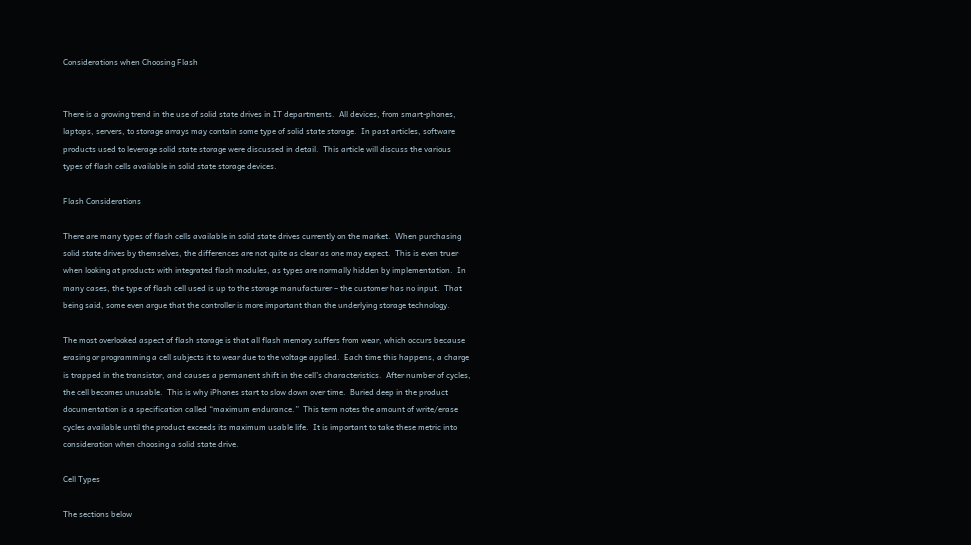Considerations when Choosing Flash


There is a growing trend in the use of solid state drives in IT departments.  All devices, from smart-phones, laptops, servers, to storage arrays may contain some type of solid state storage.  In past articles, software products used to leverage solid state storage were discussed in detail.  This article will discuss the various types of flash cells available in solid state storage devices.

Flash Considerations

There are many types of flash cells available in solid state drives currently on the market.  When purchasing solid state drives by themselves, the differences are not quite as clear as one may expect.  This is even truer when looking at products with integrated flash modules, as types are normally hidden by implementation.  In many cases, the type of flash cell used is up to the storage manufacturer – the customer has no input.  That being said, some even argue that the controller is more important than the underlying storage technology.

The most overlooked aspect of flash storage is that all flash memory suffers from wear, which occurs because erasing or programming a cell subjects it to wear due to the voltage applied.  Each time this happens, a charge is trapped in the transistor, and causes a permanent shift in the cell’s characteristics.  After number of cycles, the cell becomes unusable.  This is why iPhones start to slow down over time.  Buried deep in the product documentation is a specification called “maximum endurance.”  This term notes the amount of write/erase cycles available until the product exceeds its maximum usable life.  It is important to take these metric into consideration when choosing a solid state drive.

Cell Types

The sections below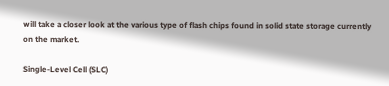will take a closer look at the various type of flash chips found in solid state storage currently on the market.

Single-Level Cell (SLC)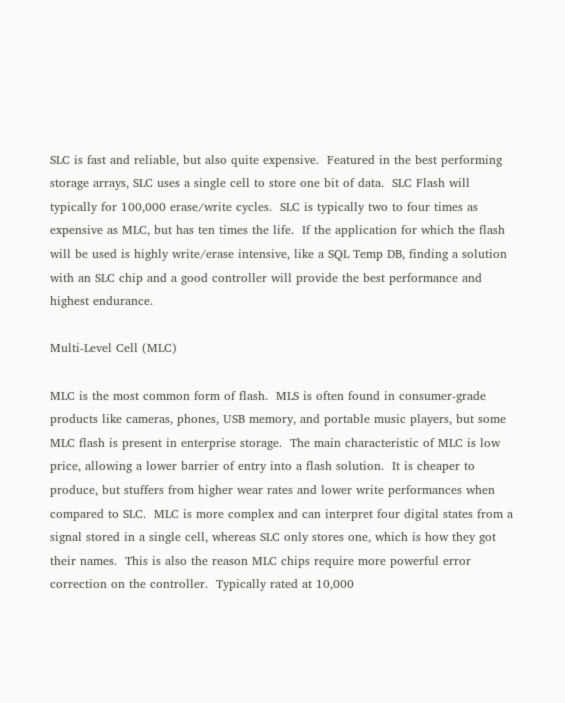SLC is fast and reliable, but also quite expensive.  Featured in the best performing storage arrays, SLC uses a single cell to store one bit of data.  SLC Flash will typically for 100,000 erase/write cycles.  SLC is typically two to four times as expensive as MLC, but has ten times the life.  If the application for which the flash will be used is highly write/erase intensive, like a SQL Temp DB, finding a solution with an SLC chip and a good controller will provide the best performance and highest endurance.

Multi-Level Cell (MLC)

MLC is the most common form of flash.  MLS is often found in consumer-grade products like cameras, phones, USB memory, and portable music players, but some MLC flash is present in enterprise storage.  The main characteristic of MLC is low price, allowing a lower barrier of entry into a flash solution.  It is cheaper to produce, but stuffers from higher wear rates and lower write performances when compared to SLC.  MLC is more complex and can interpret four digital states from a signal stored in a single cell, whereas SLC only stores one, which is how they got their names.  This is also the reason MLC chips require more powerful error correction on the controller.  Typically rated at 10,000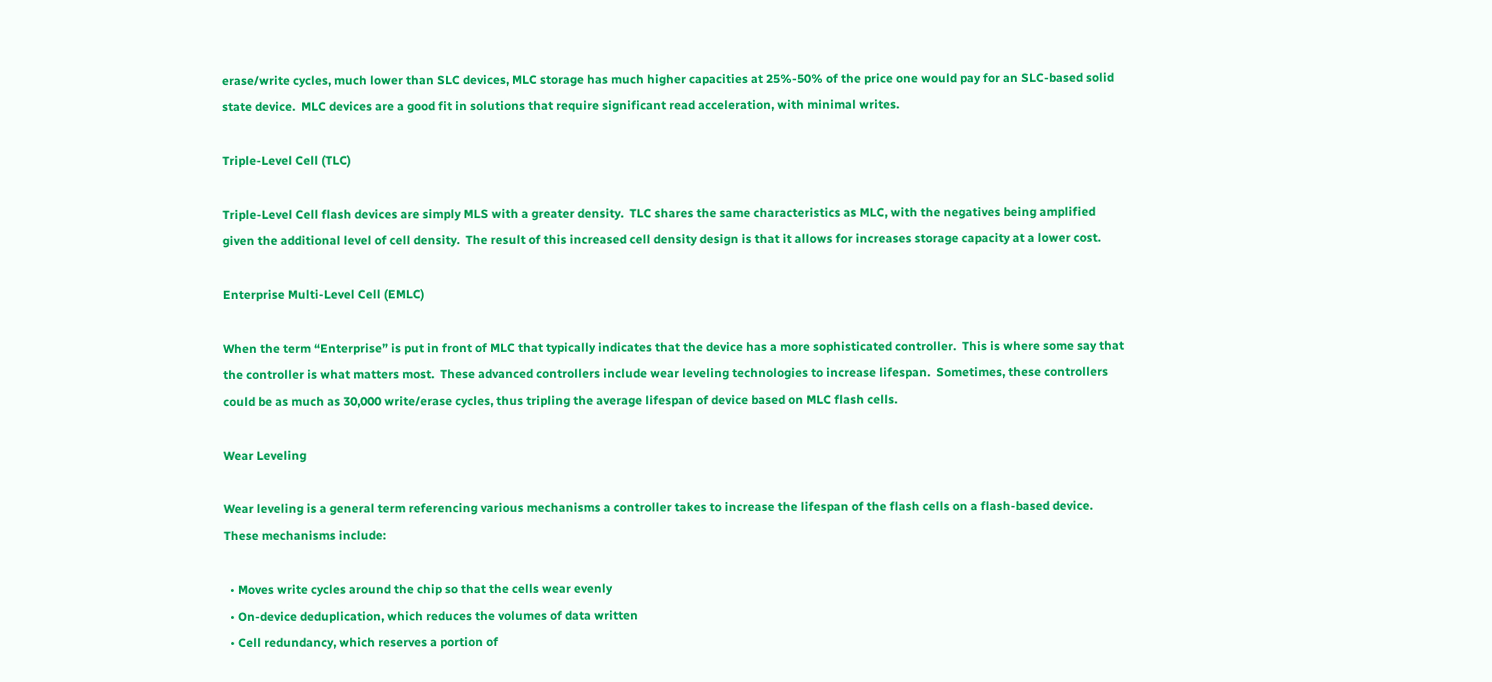erase/write cycles, much lower than SLC devices, MLC storage has much higher capacities at 25%-50% of the price one would pay for an SLC-based solid state device.  MLC devices are a good fit in solutions that require significant read acceleration, with minimal writes.

Triple-Level Cell (TLC)

Triple-Level Cell flash devices are simply MLS with a greater density.  TLC shares the same characteristics as MLC, with the negatives being amplified given the additional level of cell density.  The result of this increased cell density design is that it allows for increases storage capacity at a lower cost.

Enterprise Multi-Level Cell (EMLC)

When the term “Enterprise” is put in front of MLC that typically indicates that the device has a more sophisticated controller.  This is where some say that the controller is what matters most.  These advanced controllers include wear leveling technologies to increase lifespan.  Sometimes, these controllers could be as much as 30,000 write/erase cycles, thus tripling the average lifespan of device based on MLC flash cells.

Wear Leveling

Wear leveling is a general term referencing various mechanisms a controller takes to increase the lifespan of the flash cells on a flash-based device.  These mechanisms include:

  • Moves write cycles around the chip so that the cells wear evenly
  • On-device deduplication, which reduces the volumes of data written
  • Cell redundancy, which reserves a portion of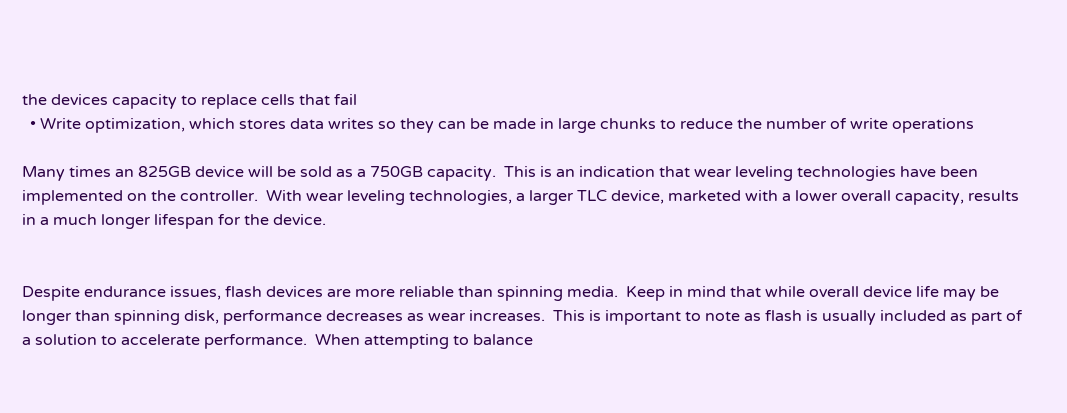the devices capacity to replace cells that fail
  • Write optimization, which stores data writes so they can be made in large chunks to reduce the number of write operations

Many times an 825GB device will be sold as a 750GB capacity.  This is an indication that wear leveling technologies have been implemented on the controller.  With wear leveling technologies, a larger TLC device, marketed with a lower overall capacity, results in a much longer lifespan for the device.


Despite endurance issues, flash devices are more reliable than spinning media.  Keep in mind that while overall device life may be longer than spinning disk, performance decreases as wear increases.  This is important to note as flash is usually included as part of a solution to accelerate performance.  When attempting to balance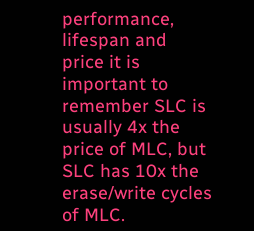performance, lifespan and price it is important to remember SLC is usually 4x the price of MLC, but SLC has 10x the erase/write cycles of MLC.